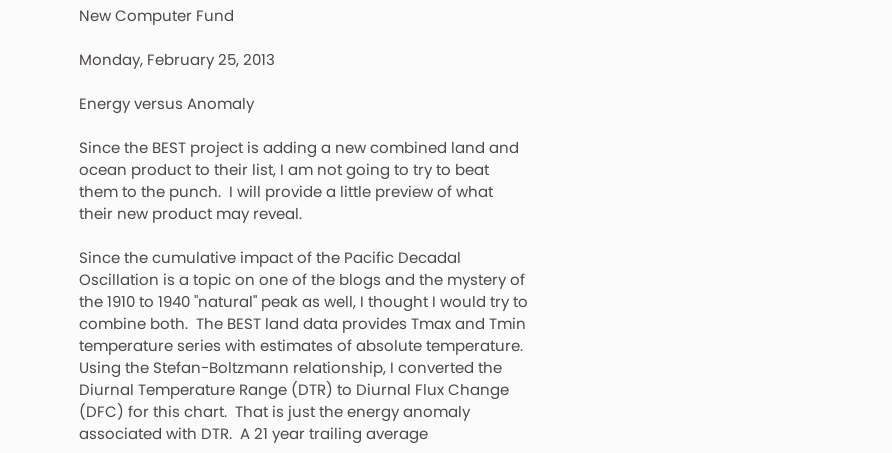New Computer Fund

Monday, February 25, 2013

Energy versus Anomaly

Since the BEST project is adding a new combined land and ocean product to their list, I am not going to try to beat them to the punch.  I will provide a little preview of what their new product may reveal.

Since the cumulative impact of the Pacific Decadal Oscillation is a topic on one of the blogs and the mystery of the 1910 to 1940 "natural" peak as well, I thought I would try to combine both.  The BEST land data provides Tmax and Tmin temperature series with estimates of absolute temperature.  Using the Stefan-Boltzmann relationship, I converted the Diurnal Temperature Range (DTR) to Diurnal Flux Change (DFC) for this chart.  That is just the energy anomaly associated with DTR.  A 21 year trailing average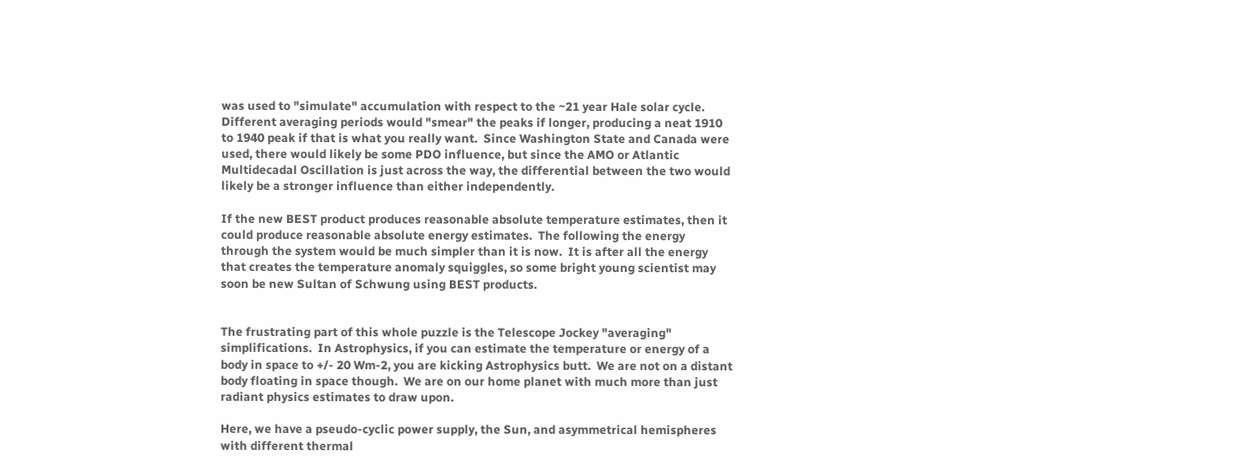was used to "simulate" accumulation with respect to the ~21 year Hale solar cycle.  Different averaging periods would "smear" the peaks if longer, producing a neat 1910 to 1940 peak if that is what you really want.  Since Washington State and Canada were used, there would likely be some PDO influence, but since the AMO or Atlantic Multidecadal Oscillation is just across the way, the differential between the two would likely be a stronger influence than either independently.

If the new BEST product produces reasonable absolute temperature estimates, then it could produce reasonable absolute energy estimates.  The following the energy through the system would be much simpler than it is now.  It is after all the energy that creates the temperature anomaly squiggles, so some bright young scientist may soon be new Sultan of Schwung using BEST products.


The frustrating part of this whole puzzle is the Telescope Jockey "averaging" simplifications.  In Astrophysics, if you can estimate the temperature or energy of a body in space to +/- 20 Wm-2, you are kicking Astrophysics butt.  We are not on a distant body floating in space though.  We are on our home planet with much more than just radiant physics estimates to draw upon.

Here, we have a pseudo-cyclic power supply, the Sun, and asymmetrical hemispheres with different thermal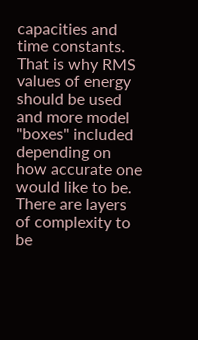capacities and time constants.  That is why RMS values of energy should be used and more model "boxes" included depending on how accurate one would like to be.  There are layers of complexity to be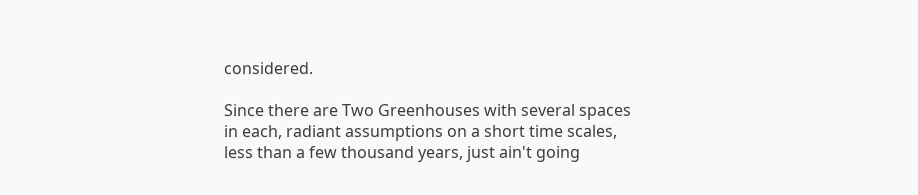considered.

Since there are Two Greenhouses with several spaces in each, radiant assumptions on a short time scales, less than a few thousand years, just ain't going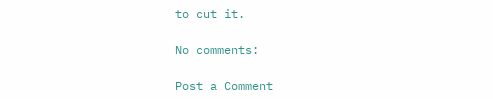to cut it.

No comments:

Post a Comment